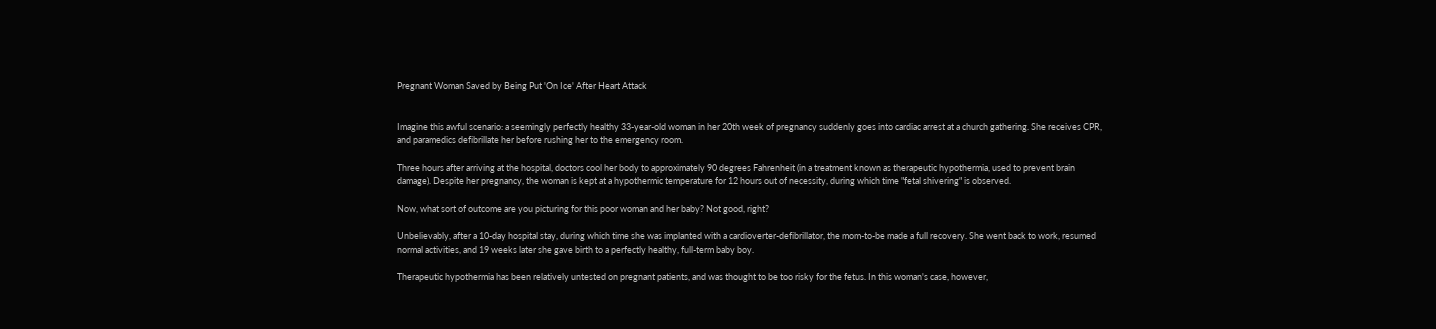Pregnant Woman Saved by Being Put 'On Ice' After Heart Attack


Imagine this awful scenario: a seemingly perfectly healthy 33-year-old woman in her 20th week of pregnancy suddenly goes into cardiac arrest at a church gathering. She receives CPR, and paramedics defibrillate her before rushing her to the emergency room.

Three hours after arriving at the hospital, doctors cool her body to approximately 90 degrees Fahrenheit (in a treatment known as therapeutic hypothermia, used to prevent brain damage). Despite her pregnancy, the woman is kept at a hypothermic temperature for 12 hours out of necessity, during which time "fetal shivering" is observed.

Now, what sort of outcome are you picturing for this poor woman and her baby? Not good, right?

Unbelievably, after a 10-day hospital stay, during which time she was implanted with a cardioverter-defibrillator, the mom-to-be made a full recovery. She went back to work, resumed normal activities, and 19 weeks later she gave birth to a perfectly healthy, full-term baby boy.

Therapeutic hypothermia has been relatively untested on pregnant patients, and was thought to be too risky for the fetus. In this woman's case, however,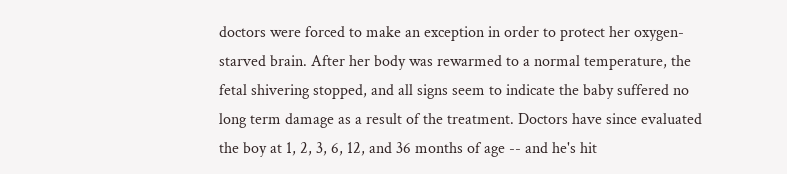doctors were forced to make an exception in order to protect her oxygen-starved brain. After her body was rewarmed to a normal temperature, the fetal shivering stopped, and all signs seem to indicate the baby suffered no long term damage as a result of the treatment. Doctors have since evaluated the boy at 1, 2, 3, 6, 12, and 36 months of age -- and he's hit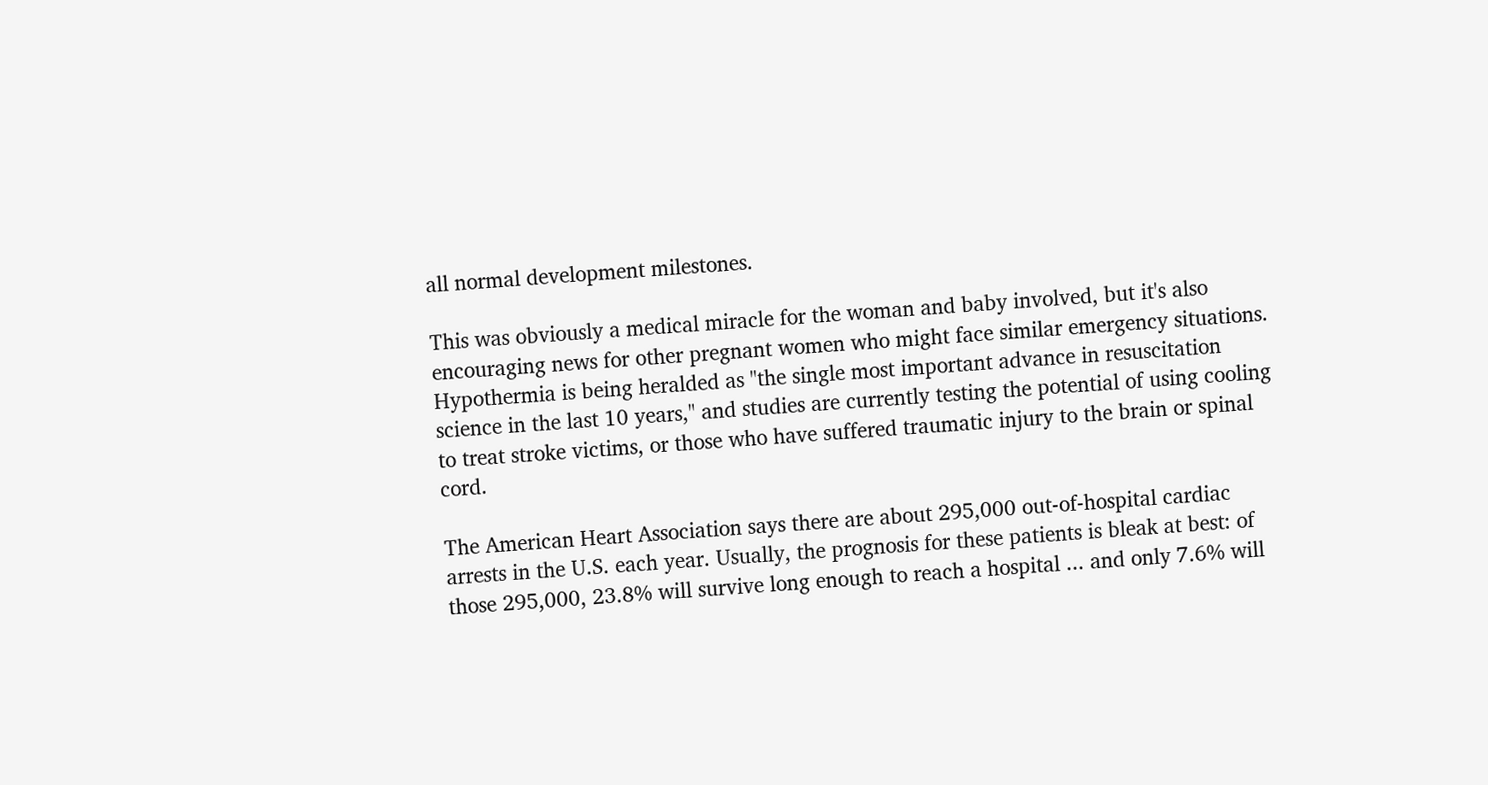all normal development milestones.

This was obviously a medical miracle for the woman and baby involved, but it's also encouraging news for other pregnant women who might face similar emergency situations. Hypothermia is being heralded as "the single most important advance in resuscitation science in the last 10 years," and studies are currently testing the potential of using cooling to treat stroke victims, or those who have suffered traumatic injury to the brain or spinal cord.

The American Heart Association says there are about 295,000 out-of-hospital cardiac arrests in the U.S. each year. Usually, the prognosis for these patients is bleak at best: of those 295,000, 23.8% will survive long enough to reach a hospital ... and only 7.6% will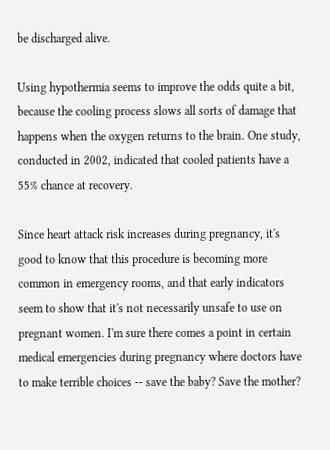be discharged alive.

Using hypothermia seems to improve the odds quite a bit, because the cooling process slows all sorts of damage that happens when the oxygen returns to the brain. One study, conducted in 2002, indicated that cooled patients have a 55% chance at recovery.

Since heart attack risk increases during pregnancy, it's good to know that this procedure is becoming more common in emergency rooms, and that early indicators seem to show that it's not necessarily unsafe to use on pregnant women. I'm sure there comes a point in certain medical emergencies during pregnancy where doctors have to make terrible choices -- save the baby? Save the mother?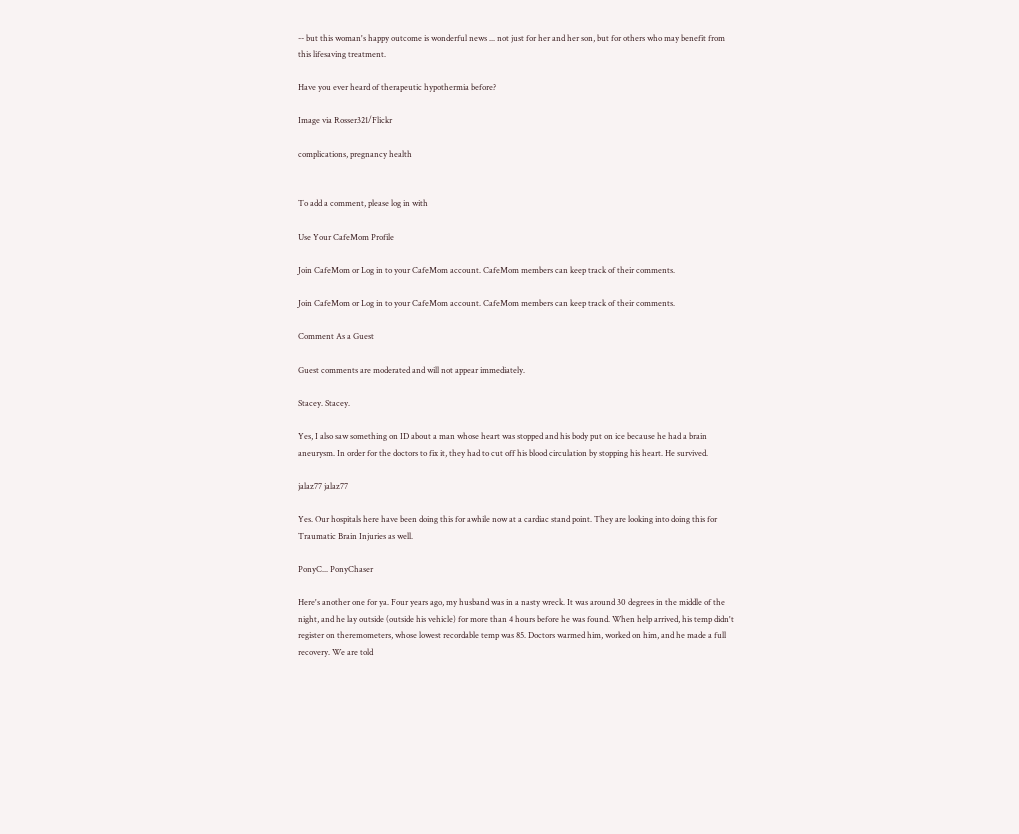-- but this woman's happy outcome is wonderful news ... not just for her and her son, but for others who may benefit from this lifesaving treatment.

Have you ever heard of therapeutic hypothermia before?

Image via Rosser321/Flickr

complications, pregnancy health


To add a comment, please log in with

Use Your CafeMom Profile

Join CafeMom or Log in to your CafeMom account. CafeMom members can keep track of their comments.

Join CafeMom or Log in to your CafeMom account. CafeMom members can keep track of their comments.

Comment As a Guest

Guest comments are moderated and will not appear immediately.

Stacey. Stacey.

Yes, I also saw something on ID about a man whose heart was stopped and his body put on ice because he had a brain aneurysm. In order for the doctors to fix it, they had to cut off his blood circulation by stopping his heart. He survived.

jalaz77 jalaz77

Yes. Our hospitals here have been doing this for awhile now at a cardiac stand point. They are looking into doing this for Traumatic Brain Injuries as well.

PonyC... PonyChaser

Here's another one for ya. Four years ago, my husband was in a nasty wreck. It was around 30 degrees in the middle of the night, and he lay outside (outside his vehicle) for more than 4 hours before he was found. When help arrived, his temp didn't register on theremometers, whose lowest recordable temp was 85. Doctors warmed him, worked on him, and he made a full recovery. We are told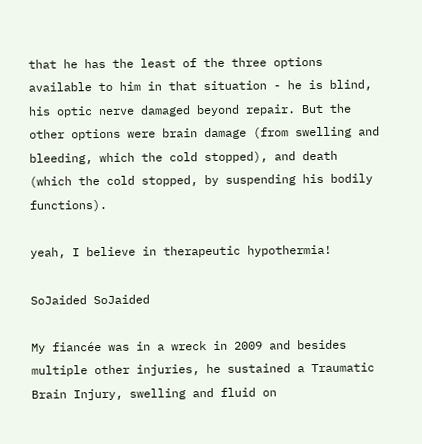that he has the least of the three options available to him in that situation - he is blind, his optic nerve damaged beyond repair. But the other options were brain damage (from swelling and bleeding, which the cold stopped), and death (which the cold stopped, by suspending his bodily functions).

yeah, I believe in therapeutic hypothermia!

SoJaided SoJaided

My fiancée was in a wreck in 2009 and besides multiple other injuries, he sustained a Traumatic Brain Injury, swelling and fluid on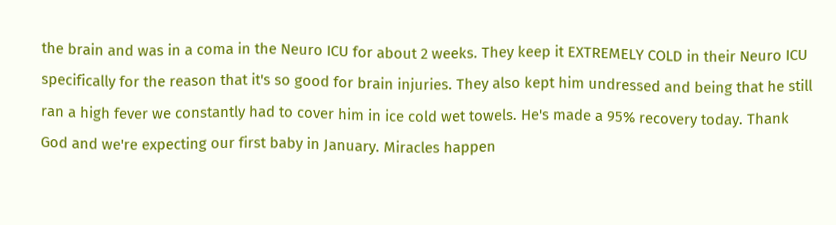the brain and was in a coma in the Neuro ICU for about 2 weeks. They keep it EXTREMELY COLD in their Neuro ICU specifically for the reason that it's so good for brain injuries. They also kept him undressed and being that he still ran a high fever we constantly had to cover him in ice cold wet towels. He's made a 95% recovery today. Thank God and we're expecting our first baby in January. Miracles happen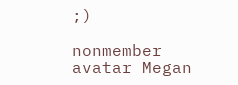;)

nonmember avatar Megan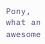Pony, what an awesome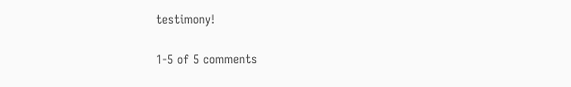testimony!

1-5 of 5 comments